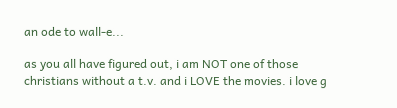an ode to wall-e...

as you all have figured out, i am NOT one of those christians without a t.v. and i LOVE the movies. i love g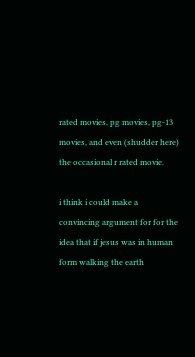rated movies, pg movies, pg-13 movies, and even (shudder here) the occasional r rated movie.

i think i could make a convincing argument for for the idea that if jesus was in human form walking the earth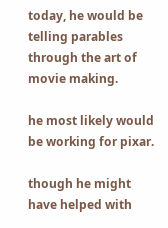today, he would be telling parables through the art of movie making.

he most likely would be working for pixar.

though he might have helped with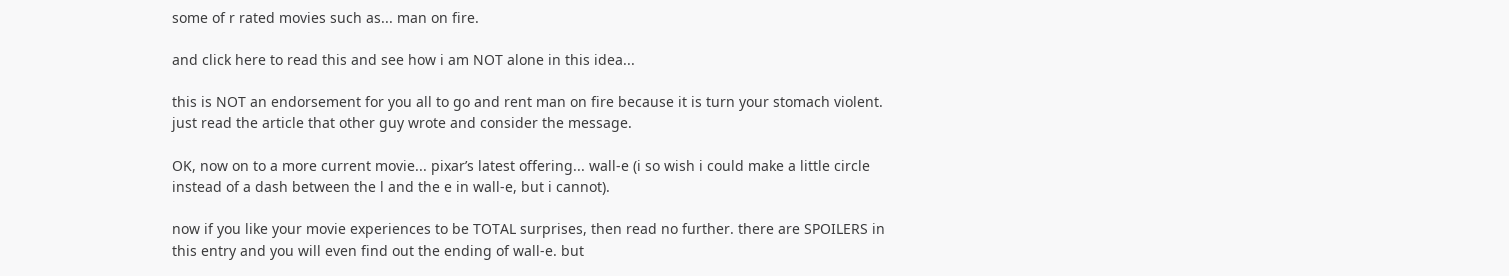some of r rated movies such as... man on fire.

and click here to read this and see how i am NOT alone in this idea...

this is NOT an endorsement for you all to go and rent man on fire because it is turn your stomach violent. just read the article that other guy wrote and consider the message.

OK, now on to a more current movie... pixar’s latest offering... wall-e (i so wish i could make a little circle instead of a dash between the l and the e in wall-e, but i cannot).

now if you like your movie experiences to be TOTAL surprises, then read no further. there are SPOILERS in this entry and you will even find out the ending of wall-e. but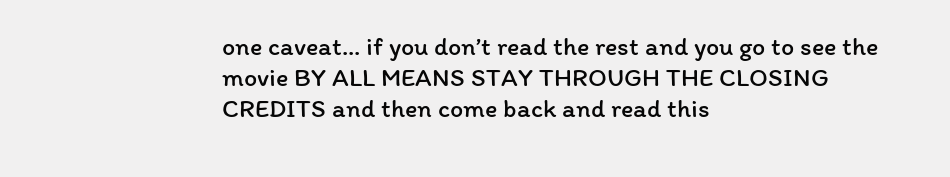one caveat... if you don’t read the rest and you go to see the movie BY ALL MEANS STAY THROUGH THE CLOSING CREDITS and then come back and read this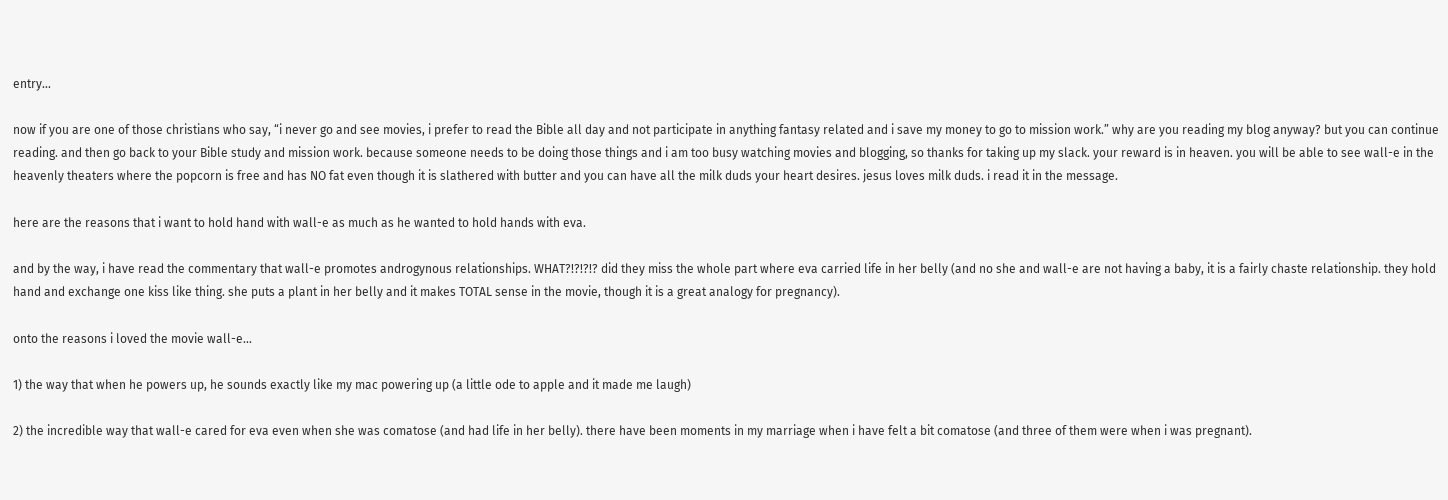entry...

now if you are one of those christians who say, “i never go and see movies, i prefer to read the Bible all day and not participate in anything fantasy related and i save my money to go to mission work.” why are you reading my blog anyway? but you can continue reading. and then go back to your Bible study and mission work. because someone needs to be doing those things and i am too busy watching movies and blogging, so thanks for taking up my slack. your reward is in heaven. you will be able to see wall-e in the heavenly theaters where the popcorn is free and has NO fat even though it is slathered with butter and you can have all the milk duds your heart desires. jesus loves milk duds. i read it in the message.

here are the reasons that i want to hold hand with wall-e as much as he wanted to hold hands with eva.

and by the way, i have read the commentary that wall-e promotes androgynous relationships. WHAT?!?!?!? did they miss the whole part where eva carried life in her belly (and no she and wall-e are not having a baby, it is a fairly chaste relationship. they hold hand and exchange one kiss like thing. she puts a plant in her belly and it makes TOTAL sense in the movie, though it is a great analogy for pregnancy).

onto the reasons i loved the movie wall-e...

1) the way that when he powers up, he sounds exactly like my mac powering up (a little ode to apple and it made me laugh)

2) the incredible way that wall-e cared for eva even when she was comatose (and had life in her belly). there have been moments in my marriage when i have felt a bit comatose (and three of them were when i was pregnant).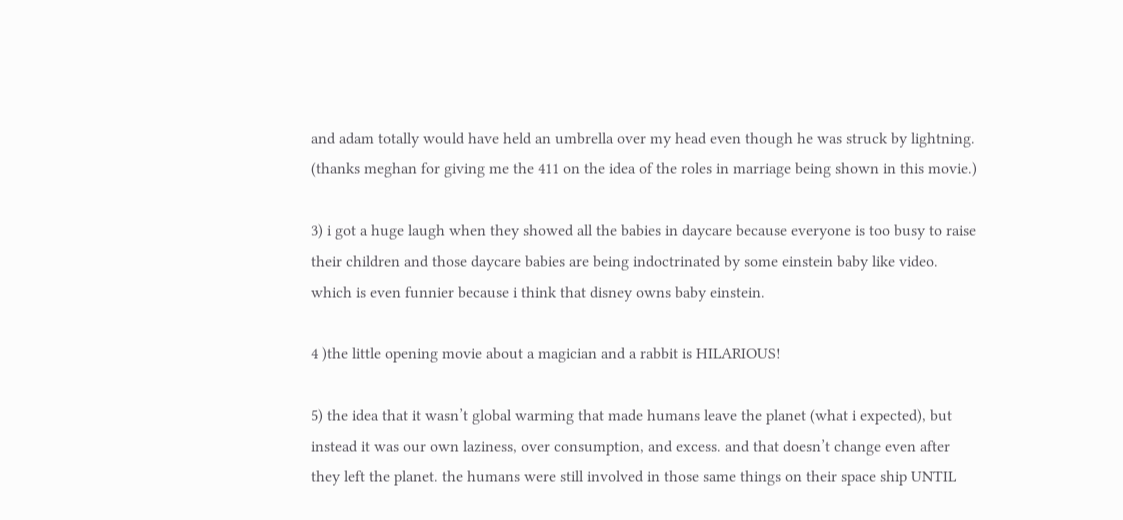and adam totally would have held an umbrella over my head even though he was struck by lightning. (thanks meghan for giving me the 411 on the idea of the roles in marriage being shown in this movie.)

3) i got a huge laugh when they showed all the babies in daycare because everyone is too busy to raise their children and those daycare babies are being indoctrinated by some einstein baby like video. which is even funnier because i think that disney owns baby einstein.

4 )the little opening movie about a magician and a rabbit is HILARIOUS!

5) the idea that it wasn’t global warming that made humans leave the planet (what i expected), but instead it was our own laziness, over consumption, and excess. and that doesn’t change even after they left the planet. the humans were still involved in those same things on their space ship UNTIL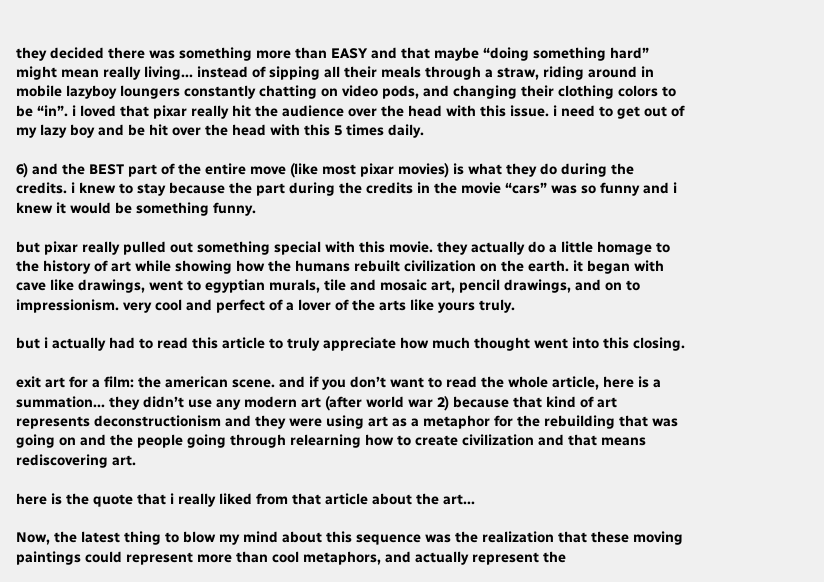they decided there was something more than EASY and that maybe “doing something hard” might mean really living... instead of sipping all their meals through a straw, riding around in mobile lazyboy loungers constantly chatting on video pods, and changing their clothing colors to be “in”. i loved that pixar really hit the audience over the head with this issue. i need to get out of my lazy boy and be hit over the head with this 5 times daily.

6) and the BEST part of the entire move (like most pixar movies) is what they do during the credits. i knew to stay because the part during the credits in the movie “cars” was so funny and i knew it would be something funny.

but pixar really pulled out something special with this movie. they actually do a little homage to the history of art while showing how the humans rebuilt civilization on the earth. it began with cave like drawings, went to egyptian murals, tile and mosaic art, pencil drawings, and on to impressionism. very cool and perfect of a lover of the arts like yours truly.

but i actually had to read this article to truly appreciate how much thought went into this closing.

exit art for a film: the american scene. and if you don’t want to read the whole article, here is a summation... they didn’t use any modern art (after world war 2) because that kind of art represents deconstructionism and they were using art as a metaphor for the rebuilding that was going on and the people going through relearning how to create civilization and that means rediscovering art.

here is the quote that i really liked from that article about the art...

Now, the latest thing to blow my mind about this sequence was the realization that these moving paintings could represent more than cool metaphors, and actually represent the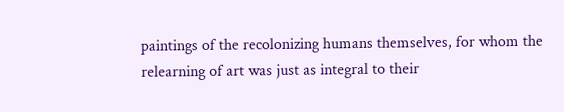paintings of the recolonizing humans themselves, for whom the relearning of art was just as integral to their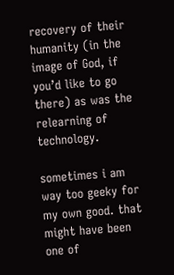recovery of their humanity (in the image of God, if you’d like to go there) as was the relearning of technology.

sometimes i am way too geeky for my own good. that might have been one of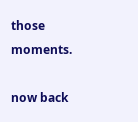those moments.

now back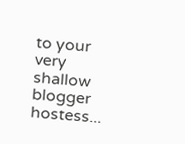to your very shallow blogger hostess...